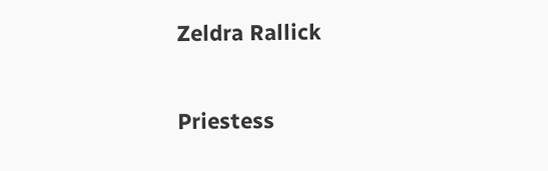Zeldra Rallick

Priestess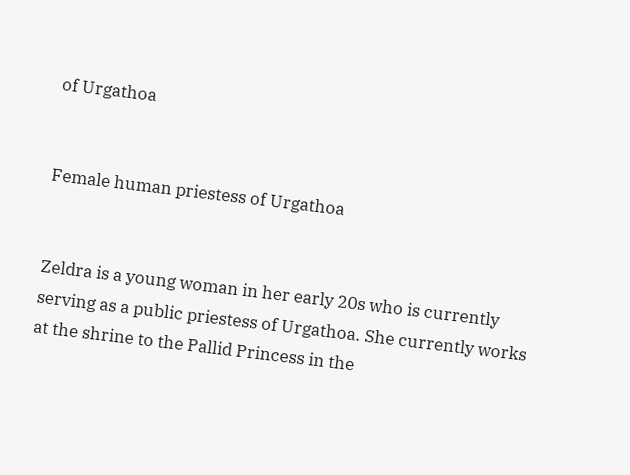of Urgathoa


Female human priestess of Urgathoa


Zeldra is a young woman in her early 20s who is currently serving as a public priestess of Urgathoa. She currently works at the shrine to the Pallid Princess in the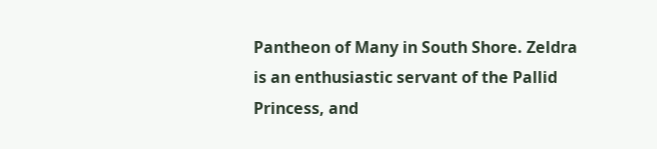Pantheon of Many in South Shore. Zeldra is an enthusiastic servant of the Pallid Princess, and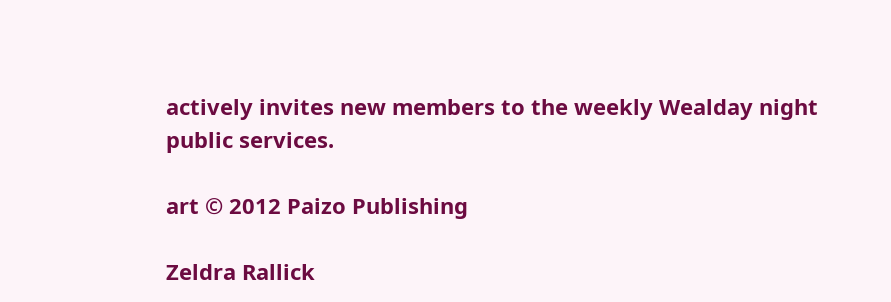actively invites new members to the weekly Wealday night public services.

art © 2012 Paizo Publishing

Zeldra Rallick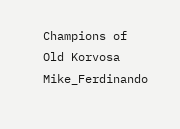Champions of Old Korvosa Mike_Ferdinando